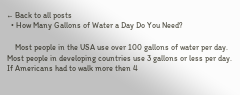← Back to all posts
  • How Many Gallons of Water a Day Do You Need?

    Most people in the USA use over 100 gallons of water per day. Most people in developing countries use 3 gallons or less per day. If Americans had to walk more then 4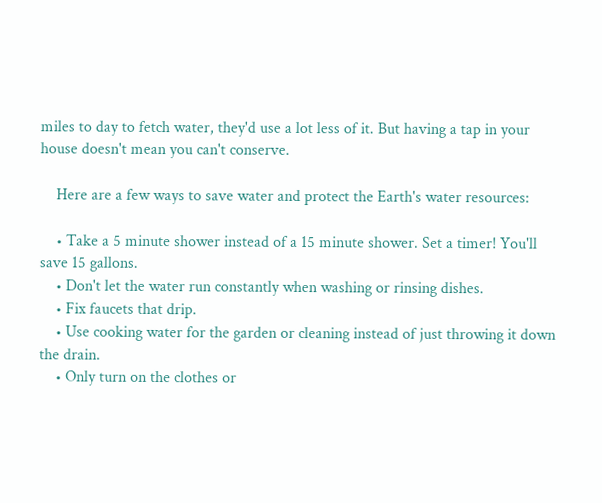miles to day to fetch water, they'd use a lot less of it. But having a tap in your house doesn't mean you can't conserve.

    Here are a few ways to save water and protect the Earth's water resources:

    • Take a 5 minute shower instead of a 15 minute shower. Set a timer! You'll save 15 gallons.
    • Don't let the water run constantly when washing or rinsing dishes.
    • Fix faucets that drip.
    • Use cooking water for the garden or cleaning instead of just throwing it down the drain.
    • Only turn on the clothes or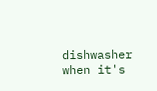dishwasher when it's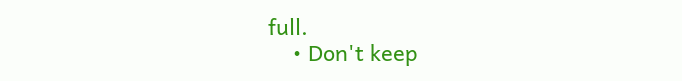full.
    • Don't keep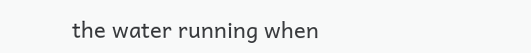the water running when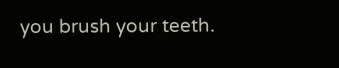you brush your teeth.